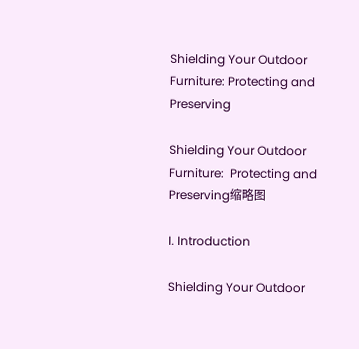Shielding Your Outdoor Furniture: Protecting and Preserving

Shielding Your Outdoor Furniture:  Protecting and Preserving缩略图

I. Introduction

Shielding Your Outdoor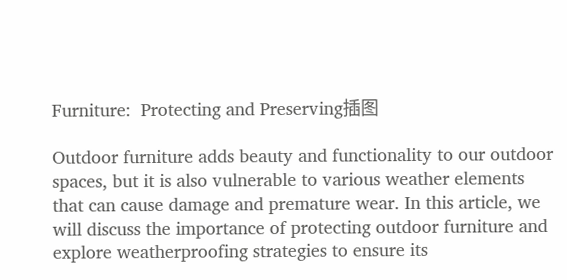Furniture:  Protecting and Preserving插图

Outdoor furniture adds beauty and functionality to our outdoor spaces, but it is also vulnerable to various weather elements that can cause damage and premature wear. In this article, we will discuss the importance of protecting outdoor furniture and explore weatherproofing strategies to ensure its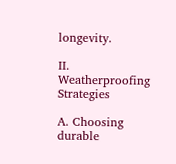longevity.

II. Weatherproofing Strategies

A. Choosing durable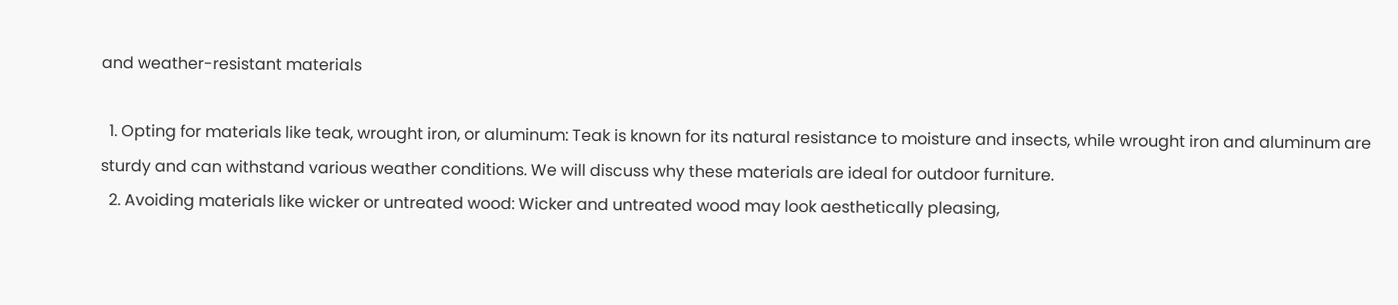and weather-resistant materials

  1. Opting for materials like teak, wrought iron, or aluminum: Teak is known for its natural resistance to moisture and insects, while wrought iron and aluminum are sturdy and can withstand various weather conditions. We will discuss why these materials are ideal for outdoor furniture.
  2. Avoiding materials like wicker or untreated wood: Wicker and untreated wood may look aesthetically pleasing,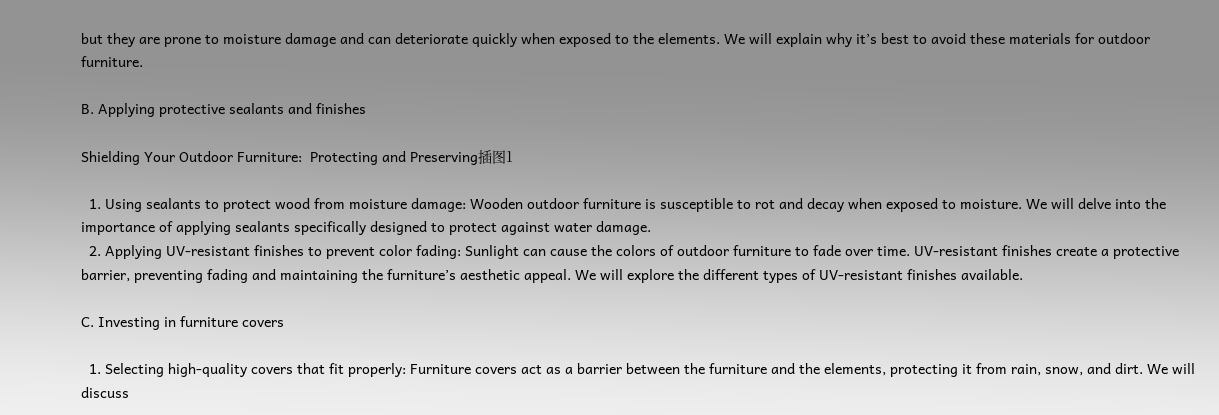but they are prone to moisture damage and can deteriorate quickly when exposed to the elements. We will explain why it’s best to avoid these materials for outdoor furniture.

B. Applying protective sealants and finishes

Shielding Your Outdoor Furniture:  Protecting and Preserving插图1

  1. Using sealants to protect wood from moisture damage: Wooden outdoor furniture is susceptible to rot and decay when exposed to moisture. We will delve into the importance of applying sealants specifically designed to protect against water damage.
  2. Applying UV-resistant finishes to prevent color fading: Sunlight can cause the colors of outdoor furniture to fade over time. UV-resistant finishes create a protective barrier, preventing fading and maintaining the furniture’s aesthetic appeal. We will explore the different types of UV-resistant finishes available.

C. Investing in furniture covers

  1. Selecting high-quality covers that fit properly: Furniture covers act as a barrier between the furniture and the elements, protecting it from rain, snow, and dirt. We will discuss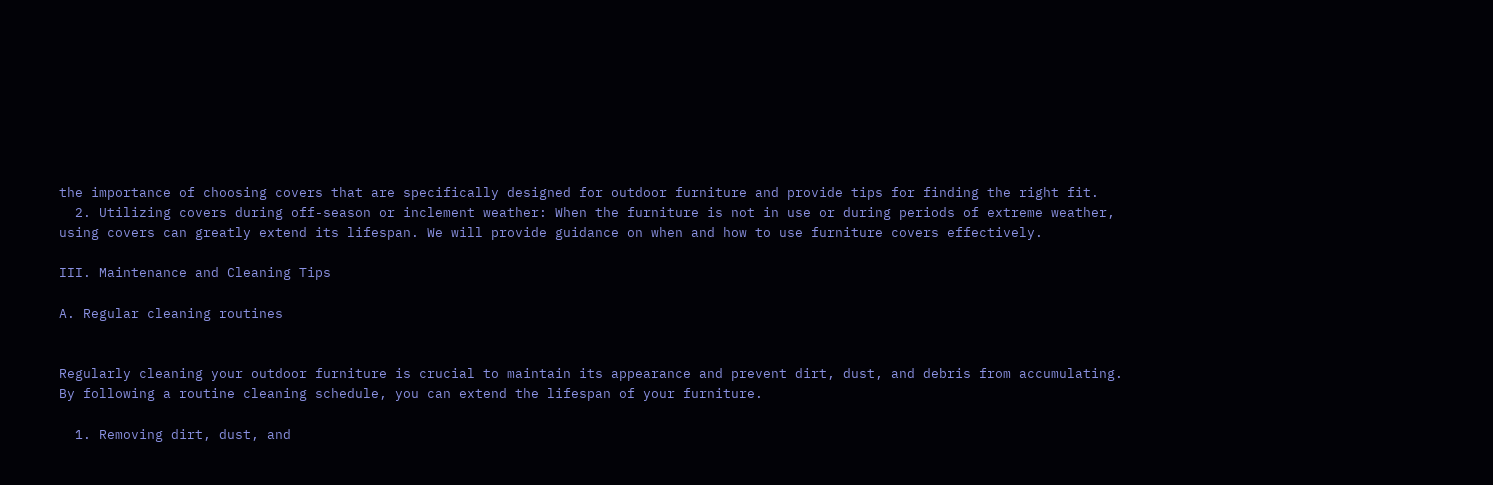the importance of choosing covers that are specifically designed for outdoor furniture and provide tips for finding the right fit.
  2. Utilizing covers during off-season or inclement weather: When the furniture is not in use or during periods of extreme weather, using covers can greatly extend its lifespan. We will provide guidance on when and how to use furniture covers effectively.

III. Maintenance and Cleaning Tips

A. Regular cleaning routines


Regularly cleaning your outdoor furniture is crucial to maintain its appearance and prevent dirt, dust, and debris from accumulating. By following a routine cleaning schedule, you can extend the lifespan of your furniture.

  1. Removing dirt, dust, and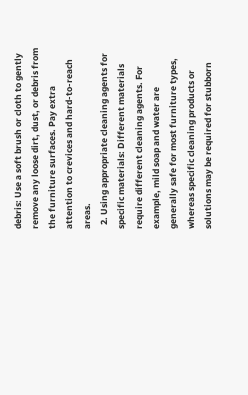debris: Use a soft brush or cloth to gently remove any loose dirt, dust, or debris from the furniture surfaces. Pay extra attention to crevices and hard-to-reach areas.
  2. Using appropriate cleaning agents for specific materials: Different materials require different cleaning agents. For example, mild soap and water are generally safe for most furniture types, whereas specific cleaning products or solutions may be required for stubborn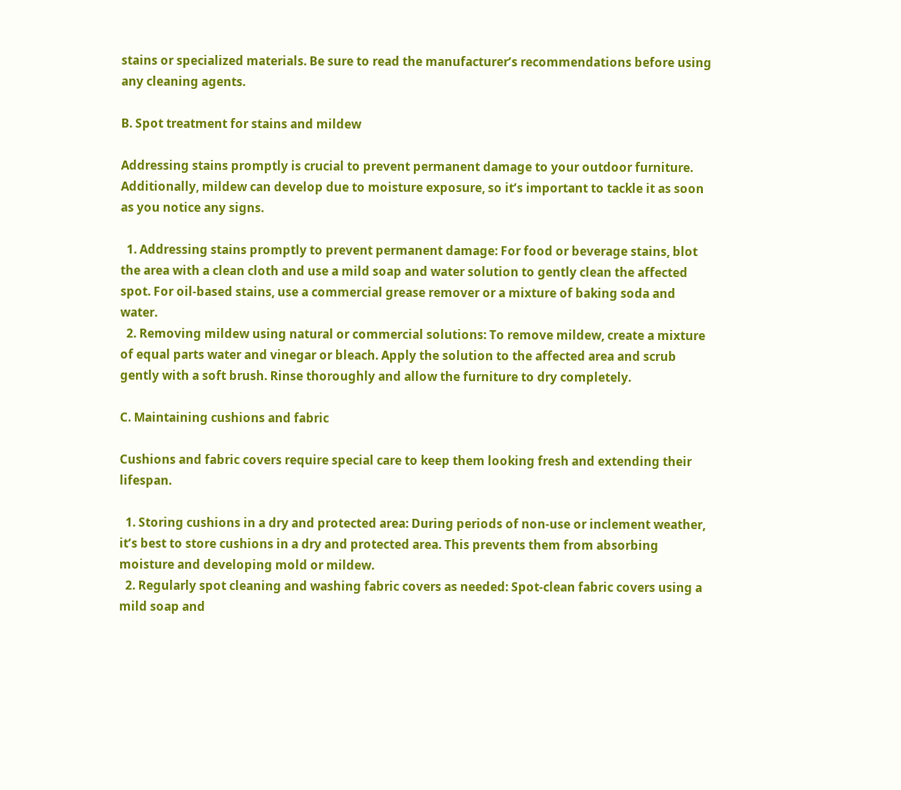stains or specialized materials. Be sure to read the manufacturer’s recommendations before using any cleaning agents.

B. Spot treatment for stains and mildew

Addressing stains promptly is crucial to prevent permanent damage to your outdoor furniture. Additionally, mildew can develop due to moisture exposure, so it’s important to tackle it as soon as you notice any signs.

  1. Addressing stains promptly to prevent permanent damage: For food or beverage stains, blot the area with a clean cloth and use a mild soap and water solution to gently clean the affected spot. For oil-based stains, use a commercial grease remover or a mixture of baking soda and water.
  2. Removing mildew using natural or commercial solutions: To remove mildew, create a mixture of equal parts water and vinegar or bleach. Apply the solution to the affected area and scrub gently with a soft brush. Rinse thoroughly and allow the furniture to dry completely.

C. Maintaining cushions and fabric

Cushions and fabric covers require special care to keep them looking fresh and extending their lifespan.

  1. Storing cushions in a dry and protected area: During periods of non-use or inclement weather, it’s best to store cushions in a dry and protected area. This prevents them from absorbing moisture and developing mold or mildew.
  2. Regularly spot cleaning and washing fabric covers as needed: Spot-clean fabric covers using a mild soap and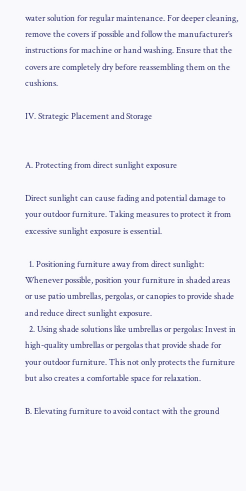water solution for regular maintenance. For deeper cleaning, remove the covers if possible and follow the manufacturer’s instructions for machine or hand washing. Ensure that the covers are completely dry before reassembling them on the cushions.

IV. Strategic Placement and Storage


A. Protecting from direct sunlight exposure

Direct sunlight can cause fading and potential damage to your outdoor furniture. Taking measures to protect it from excessive sunlight exposure is essential.

  1. Positioning furniture away from direct sunlight: Whenever possible, position your furniture in shaded areas or use patio umbrellas, pergolas, or canopies to provide shade and reduce direct sunlight exposure.
  2. Using shade solutions like umbrellas or pergolas: Invest in high-quality umbrellas or pergolas that provide shade for your outdoor furniture. This not only protects the furniture but also creates a comfortable space for relaxation.

B. Elevating furniture to avoid contact with the ground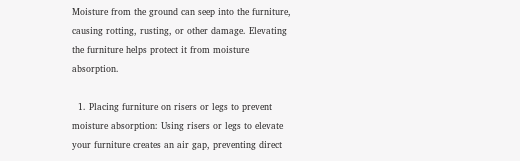Moisture from the ground can seep into the furniture, causing rotting, rusting, or other damage. Elevating the furniture helps protect it from moisture absorption.

  1. Placing furniture on risers or legs to prevent moisture absorption: Using risers or legs to elevate your furniture creates an air gap, preventing direct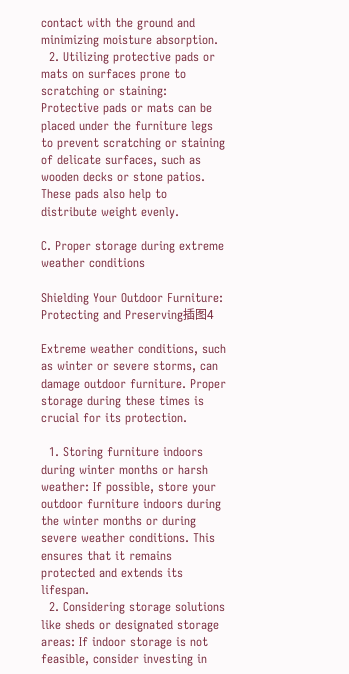contact with the ground and minimizing moisture absorption.
  2. Utilizing protective pads or mats on surfaces prone to scratching or staining: Protective pads or mats can be placed under the furniture legs to prevent scratching or staining of delicate surfaces, such as wooden decks or stone patios. These pads also help to distribute weight evenly.

C. Proper storage during extreme weather conditions

Shielding Your Outdoor Furniture:  Protecting and Preserving插图4

Extreme weather conditions, such as winter or severe storms, can damage outdoor furniture. Proper storage during these times is crucial for its protection.

  1. Storing furniture indoors during winter months or harsh weather: If possible, store your outdoor furniture indoors during the winter months or during severe weather conditions. This ensures that it remains protected and extends its lifespan.
  2. Considering storage solutions like sheds or designated storage areas: If indoor storage is not feasible, consider investing in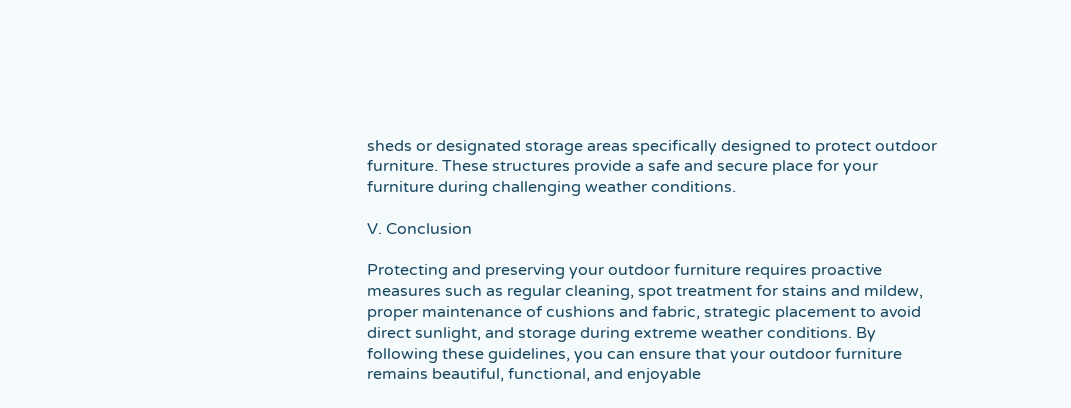sheds or designated storage areas specifically designed to protect outdoor furniture. These structures provide a safe and secure place for your furniture during challenging weather conditions.

V. Conclusion

Protecting and preserving your outdoor furniture requires proactive measures such as regular cleaning, spot treatment for stains and mildew, proper maintenance of cushions and fabric, strategic placement to avoid direct sunlight, and storage during extreme weather conditions. By following these guidelines, you can ensure that your outdoor furniture remains beautiful, functional, and enjoyable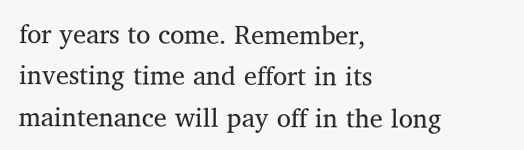for years to come. Remember, investing time and effort in its maintenance will pay off in the long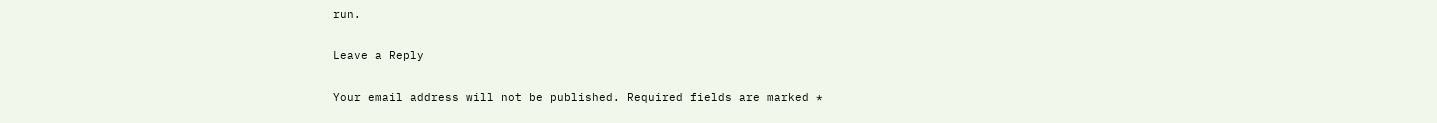run.

Leave a Reply

Your email address will not be published. Required fields are marked *